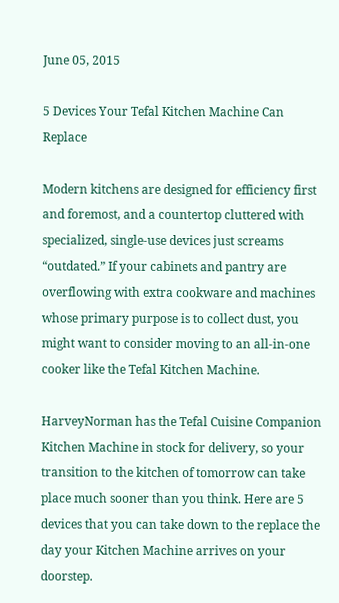June 05, 2015

5 Devices Your Tefal Kitchen Machine Can Replace

Modern kitchens are designed for efficiency first and foremost, and a countertop cluttered with specialized, single-use devices just screams “outdated.” If your cabinets and pantry are overflowing with extra cookware and machines whose primary purpose is to collect dust, you might want to consider moving to an all-in-one cooker like the Tefal Kitchen Machine.

HarveyNorman has the Tefal Cuisine Companion Kitchen Machine in stock for delivery, so your transition to the kitchen of tomorrow can take place much sooner than you think. Here are 5 devices that you can take down to the replace the day your Kitchen Machine arrives on your doorstep.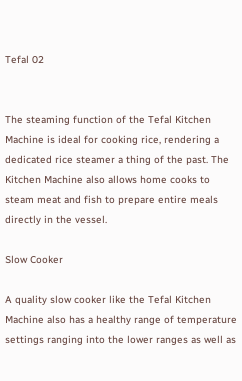Tefal 02


The steaming function of the Tefal Kitchen Machine is ideal for cooking rice, rendering a dedicated rice steamer a thing of the past. The Kitchen Machine also allows home cooks to steam meat and fish to prepare entire meals directly in the vessel.

Slow Cooker

A quality slow cooker like the Tefal Kitchen Machine also has a healthy range of temperature settings ranging into the lower ranges as well as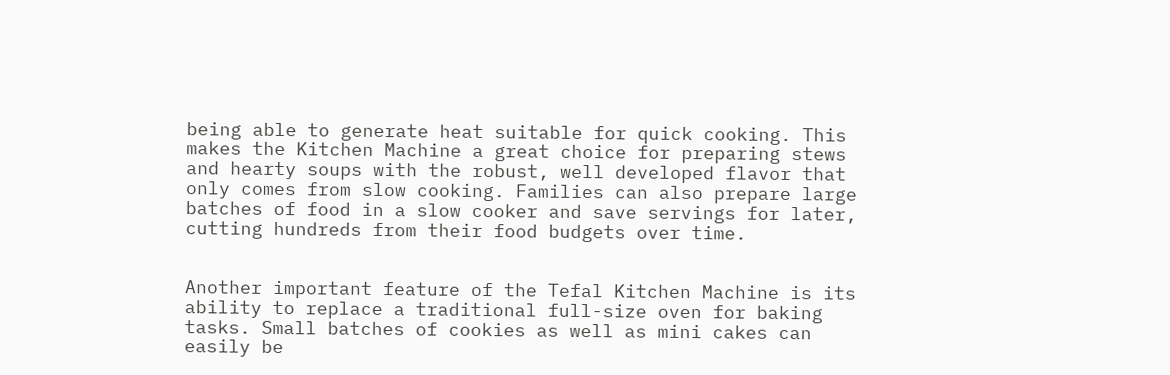being able to generate heat suitable for quick cooking. This makes the Kitchen Machine a great choice for preparing stews and hearty soups with the robust, well developed flavor that only comes from slow cooking. Families can also prepare large batches of food in a slow cooker and save servings for later, cutting hundreds from their food budgets over time.


Another important feature of the Tefal Kitchen Machine is its ability to replace a traditional full-size oven for baking tasks. Small batches of cookies as well as mini cakes can easily be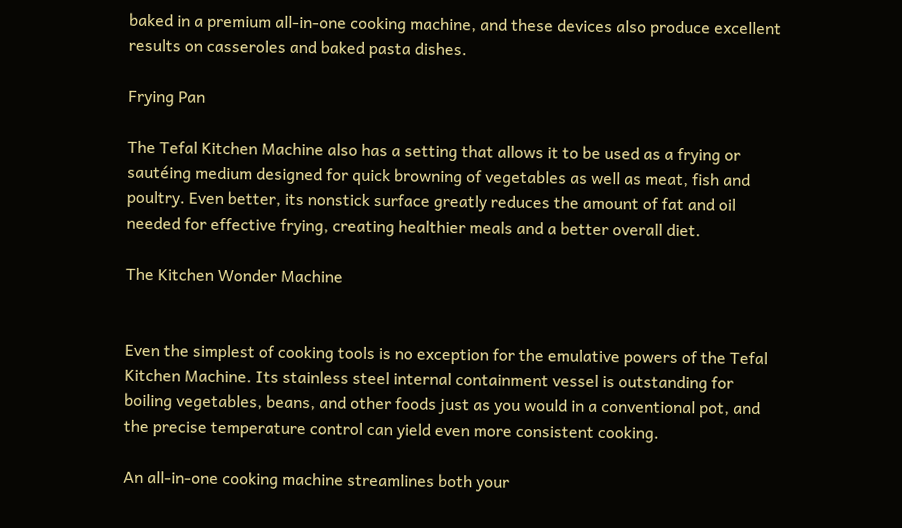baked in a premium all-in-one cooking machine, and these devices also produce excellent results on casseroles and baked pasta dishes.

Frying Pan

The Tefal Kitchen Machine also has a setting that allows it to be used as a frying or sautéing medium designed for quick browning of vegetables as well as meat, fish and poultry. Even better, its nonstick surface greatly reduces the amount of fat and oil needed for effective frying, creating healthier meals and a better overall diet.

The Kitchen Wonder Machine


Even the simplest of cooking tools is no exception for the emulative powers of the Tefal Kitchen Machine. Its stainless steel internal containment vessel is outstanding for boiling vegetables, beans, and other foods just as you would in a conventional pot, and the precise temperature control can yield even more consistent cooking.

An all-in-one cooking machine streamlines both your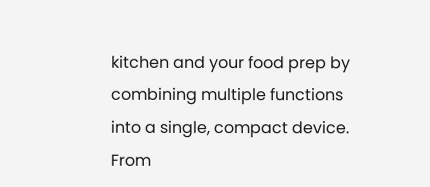kitchen and your food prep by combining multiple functions into a single, compact device. From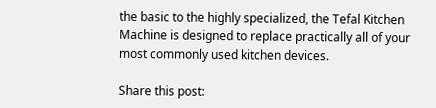the basic to the highly specialized, the Tefal Kitchen Machine is designed to replace practically all of your most commonly used kitchen devices.

Share this post: